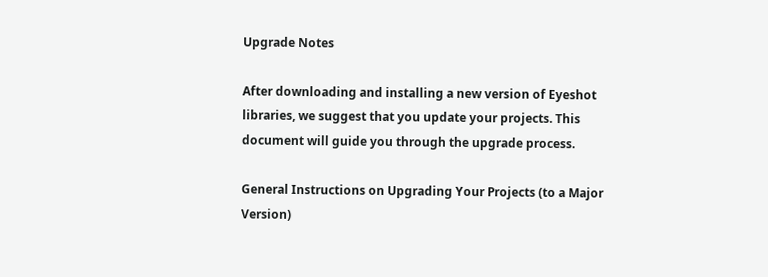Upgrade Notes

After downloading and installing a new version of Eyeshot libraries, we suggest that you update your projects. This document will guide you through the upgrade process.

General Instructions on Upgrading Your Projects (to a Major Version)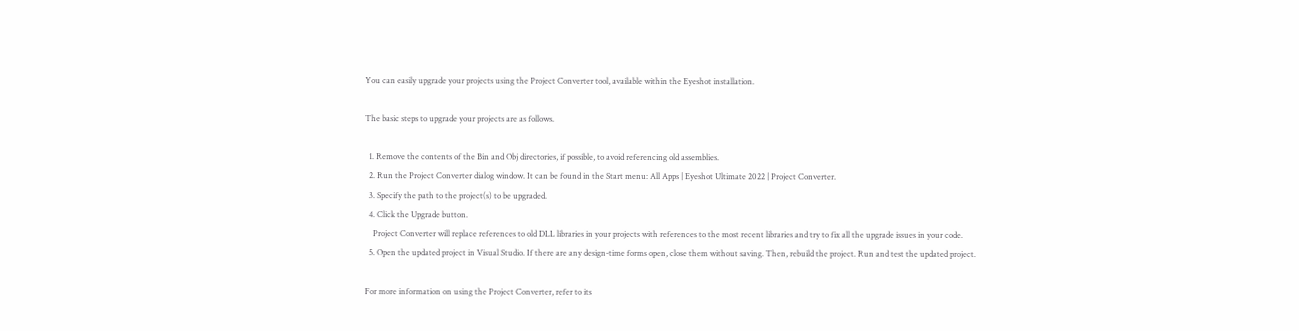You can easily upgrade your projects using the Project Converter tool, available within the Eyeshot installation.

The basic steps to upgrade your projects are as follows.

  1. Remove the contents of the Bin and Obj directories, if possible, to avoid referencing old assemblies.
  2. Run the Project Converter dialog window. It can be found in the Start menu: All Apps | Eyeshot Ultimate 2022 | Project Converter.
  3. Specify the path to the project(s) to be upgraded.
  4. Click the Upgrade button.
    Project Converter will replace references to old DLL libraries in your projects with references to the most recent libraries and try to fix all the upgrade issues in your code.
  5. Open the updated project in Visual Studio. If there are any design-time forms open, close them without saving. Then, rebuild the project. Run and test the updated project.

For more information on using the Project Converter, refer to its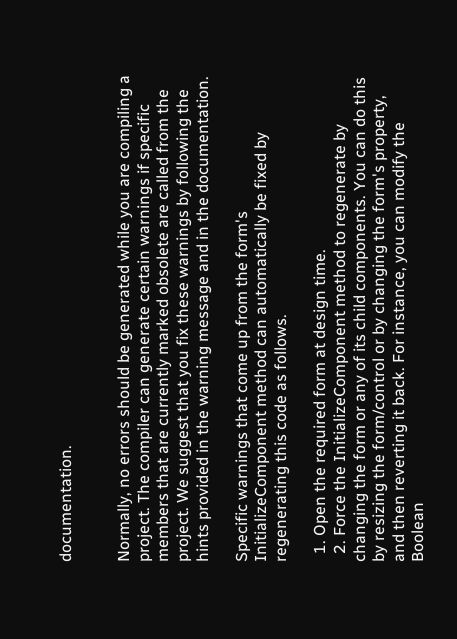documentation.


Normally, no errors should be generated while you are compiling a project. The compiler can generate certain warnings if specific members that are currently marked obsolete are called from the project. We suggest that you fix these warnings by following the hints provided in the warning message and in the documentation.

Specific warnings that come up from the form's InitializeComponent method can automatically be fixed by regenerating this code as follows.

  1. Open the required form at design time.
  2. Force the InitializeComponent method to regenerate by changing the form or any of its child components. You can do this by resizing the form/control or by changing the form's property, and then reverting it back. For instance, you can modify the Boolean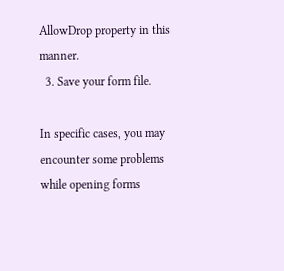AllowDrop property in this manner.
  3. Save your form file.

In specific cases, you may encounter some problems while opening forms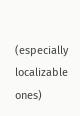(especially localizable ones)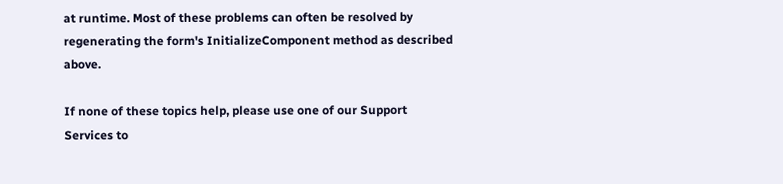at runtime. Most of these problems can often be resolved by regenerating the form's InitializeComponent method as described above.

If none of these topics help, please use one of our Support Services to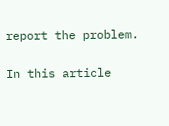report the problem.

In this article